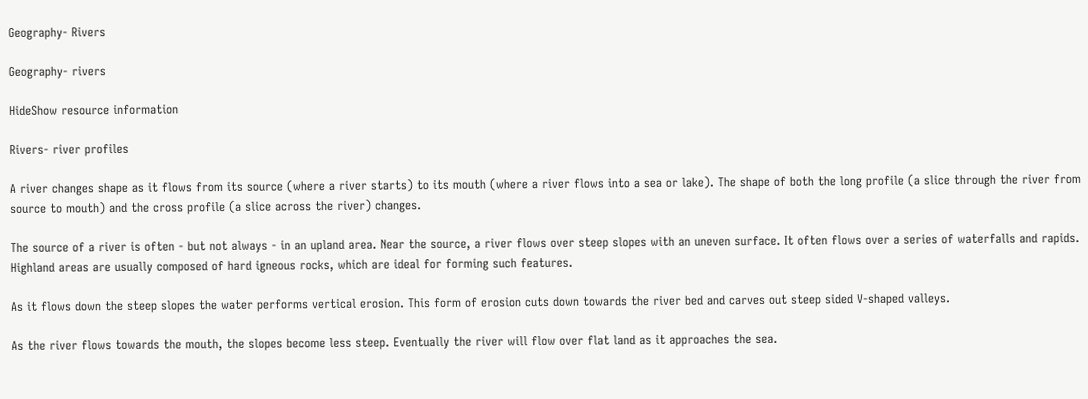Geography- Rivers

Geography- rivers

HideShow resource information

Rivers- river profiles

A river changes shape as it flows from its source (where a river starts) to its mouth (where a river flows into a sea or lake). The shape of both the long profile (a slice through the river from source to mouth) and the cross profile (a slice across the river) changes.

The source of a river is often - but not always - in an upland area. Near the source, a river flows over steep slopes with an uneven surface. It often flows over a series of waterfalls and rapids. Highland areas are usually composed of hard igneous rocks, which are ideal for forming such features.

As it flows down the steep slopes the water performs vertical erosion. This form of erosion cuts down towards the river bed and carves out steep sided V-shaped valleys.

As the river flows towards the mouth, the slopes become less steep. Eventually the river will flow over flat land as it approaches the sea.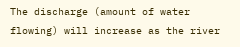The discharge (amount of water flowing) will increase as the river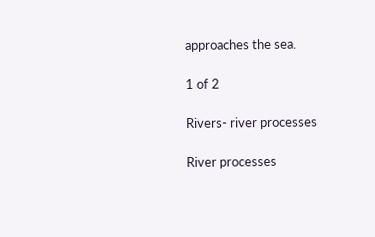approaches the sea.

1 of 2

Rivers- river processes

River processes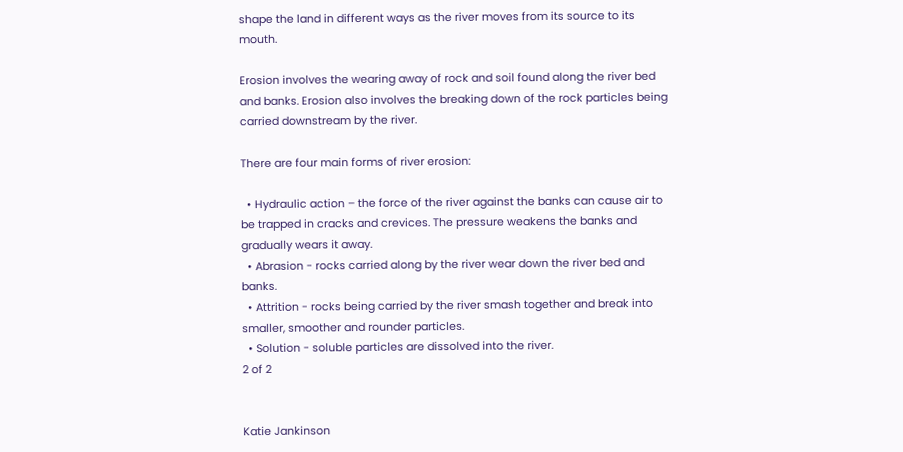shape the land in different ways as the river moves from its source to its mouth.

Erosion involves the wearing away of rock and soil found along the river bed and banks. Erosion also involves the breaking down of the rock particles being carried downstream by the river.

There are four main forms of river erosion:

  • Hydraulic action – the force of the river against the banks can cause air to be trapped in cracks and crevices. The pressure weakens the banks and gradually wears it away.
  • Abrasion - rocks carried along by the river wear down the river bed and banks.
  • Attrition - rocks being carried by the river smash together and break into smaller, smoother and rounder particles.
  • Solution - soluble particles are dissolved into the river.
2 of 2


Katie Jankinson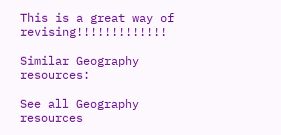This is a great way of revising!!!!!!!!!!!!!

Similar Geography resources:

See all Geography resources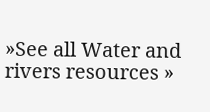»See all Water and rivers resources »